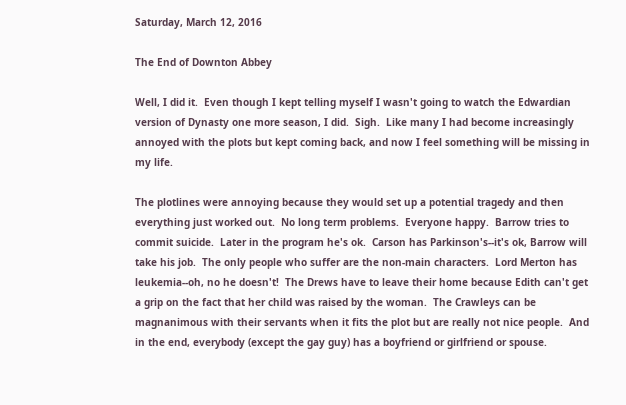Saturday, March 12, 2016

The End of Downton Abbey

Well, I did it.  Even though I kept telling myself I wasn't going to watch the Edwardian version of Dynasty one more season, I did.  Sigh.  Like many I had become increasingly annoyed with the plots but kept coming back, and now I feel something will be missing in my life.

The plotlines were annoying because they would set up a potential tragedy and then everything just worked out.  No long term problems.  Everyone happy.  Barrow tries to commit suicide.  Later in the program he's ok.  Carson has Parkinson's--it's ok, Barrow will take his job.  The only people who suffer are the non-main characters.  Lord Merton has leukemia--oh, no he doesn't!  The Drews have to leave their home because Edith can't get a grip on the fact that her child was raised by the woman.  The Crawleys can be magnanimous with their servants when it fits the plot but are really not nice people.  And in the end, everybody (except the gay guy) has a boyfriend or girlfriend or spouse.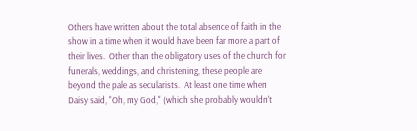Others have written about the total absence of faith in the show in a time when it would have been far more a part of their lives.  Other than the obligatory uses of the church for funerals, weddings, and christening, these people are beyond the pale as secularists.  At least one time when Daisy said, "Oh, my God," (which she probably wouldn't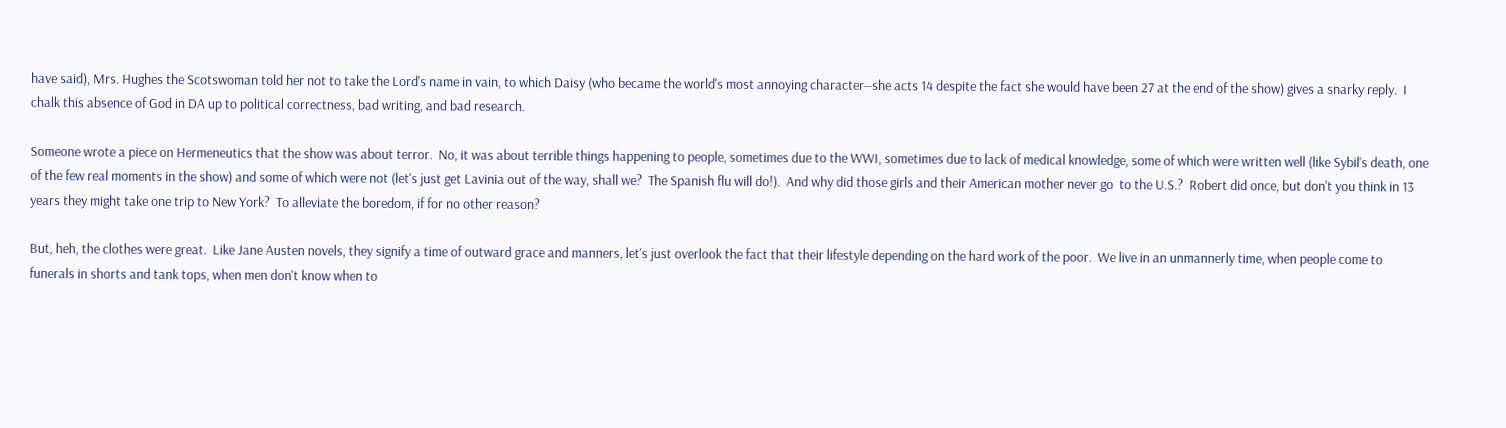have said), Mrs. Hughes the Scotswoman told her not to take the Lord's name in vain, to which Daisy (who became the world's most annoying character--she acts 14 despite the fact she would have been 27 at the end of the show) gives a snarky reply.  I chalk this absence of God in DA up to political correctness, bad writing, and bad research.

Someone wrote a piece on Hermeneutics that the show was about terror.  No, it was about terrible things happening to people, sometimes due to the WWI, sometimes due to lack of medical knowledge, some of which were written well (like Sybil's death, one of the few real moments in the show) and some of which were not (let's just get Lavinia out of the way, shall we?  The Spanish flu will do!).  And why did those girls and their American mother never go  to the U.S.?  Robert did once, but don't you think in 13 years they might take one trip to New York?  To alleviate the boredom, if for no other reason?

But, heh, the clothes were great.  Like Jane Austen novels, they signify a time of outward grace and manners, let's just overlook the fact that their lifestyle depending on the hard work of the poor.  We live in an unmannerly time, when people come to funerals in shorts and tank tops, when men don't know when to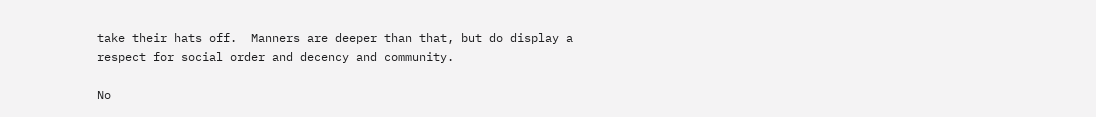take their hats off.  Manners are deeper than that, but do display a respect for social order and decency and community.

No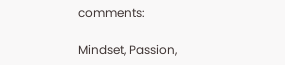comments:

Mindset, Passion,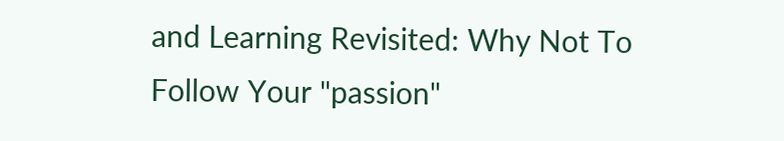and Learning Revisited: Why Not To Follow Your "passion"